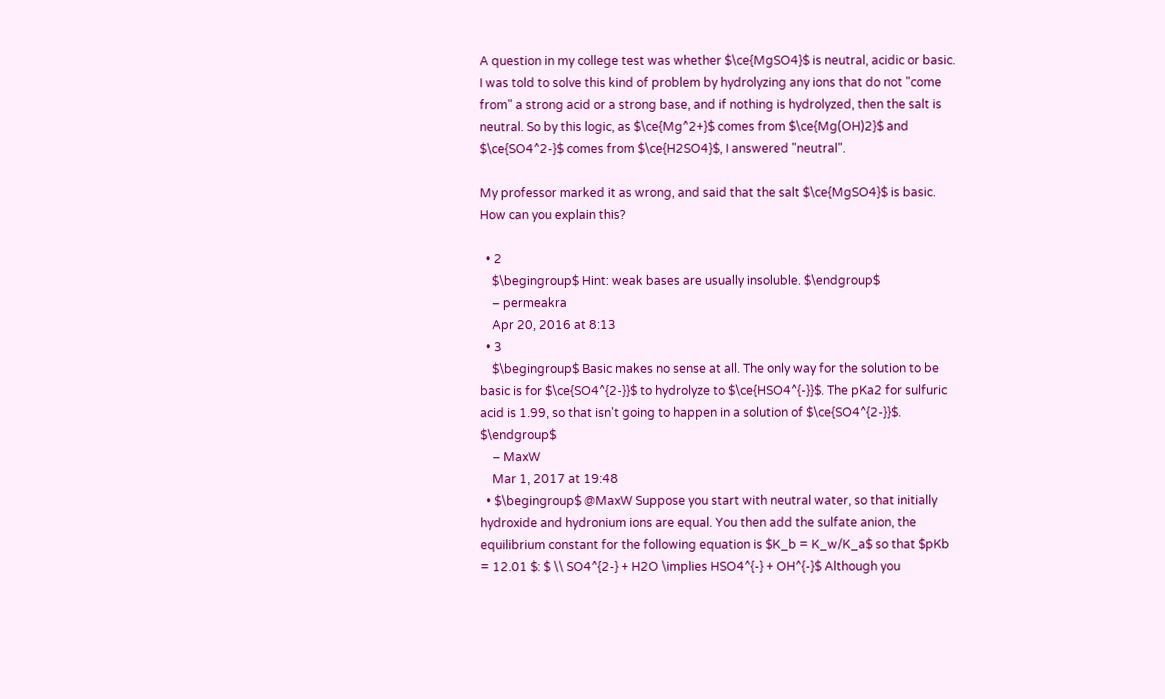A question in my college test was whether $\ce{MgSO4}$ is neutral, acidic or basic. I was told to solve this kind of problem by hydrolyzing any ions that do not "come from" a strong acid or a strong base, and if nothing is hydrolyzed, then the salt is neutral. So by this logic, as $\ce{Mg^2+}$ comes from $\ce{Mg(OH)2}$ and $\ce{SO4^2-}$ comes from $\ce{H2SO4}$, I answered "neutral".

My professor marked it as wrong, and said that the salt $\ce{MgSO4}$ is basic. How can you explain this?

  • 2
    $\begingroup$ Hint: weak bases are usually insoluble. $\endgroup$
    – permeakra
    Apr 20, 2016 at 8:13
  • 3
    $\begingroup$ Basic makes no sense at all. The only way for the solution to be basic is for $\ce{SO4^{2-}}$ to hydrolyze to $\ce{HSO4^{-}}$. The pKa2 for sulfuric acid is 1.99, so that isn't going to happen in a solution of $\ce{SO4^{2-}}$. $\endgroup$
    – MaxW
    Mar 1, 2017 at 19:48
  • $\begingroup$ @MaxW Suppose you start with neutral water, so that initially hydroxide and hydronium ions are equal. You then add the sulfate anion, the equilibrium constant for the following equation is $K_b = K_w/K_a$ so that $pKb = 12.01 $: $ \\ SO4^{2-} + H2O \implies HSO4^{-} + OH^{-}$ Although you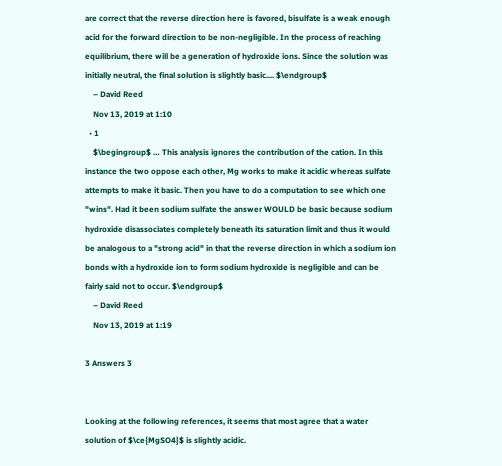are correct that the reverse direction here is favored, bisulfate is a weak enough acid for the forward direction to be non-negligible. In the process of reaching equilibrium, there will be a generation of hydroxide ions. Since the solution was initially neutral, the final solution is slightly basic.... $\endgroup$
    – David Reed
    Nov 13, 2019 at 1:10
  • 1
    $\begingroup$ … This analysis ignores the contribution of the cation. In this instance the two oppose each other, Mg works to make it acidic whereas sulfate attempts to make it basic. Then you have to do a computation to see which one "wins". Had it been sodium sulfate the answer WOULD be basic because sodium hydroxide disassociates completely beneath its saturation limit and thus it would be analogous to a "strong acid" in that the reverse direction in which a sodium ion bonds with a hydroxide ion to form sodium hydroxide is negligible and can be fairly said not to occur. $\endgroup$
    – David Reed
    Nov 13, 2019 at 1:19

3 Answers 3


Looking at the following references, it seems that most agree that a water solution of $\ce{MgSO4}$ is slightly acidic.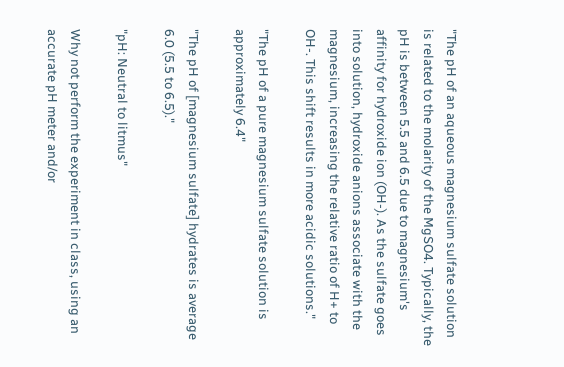"The pH of an aqueous magnesium sulfate solution is related to the molarity of the MgSO4. Typically, the pH is between 5.5 and 6.5 due to magnesium's affinity for hydroxide ion (OH-). As the sulfate goes into solution, hydroxide anions associate with the magnesium, increasing the relative ratio of H+ to OH-. This shift results in more acidic solutions."

"The pH of a pure magnesium sulfate solution is approximately 6.4"

"The pH of [magnesium sulfate] hydrates is average 6.0 (5.5 to 6.5)."

"pH: Neutral to litmus"

Why not perform the experiment in class, using an accurate pH meter and/or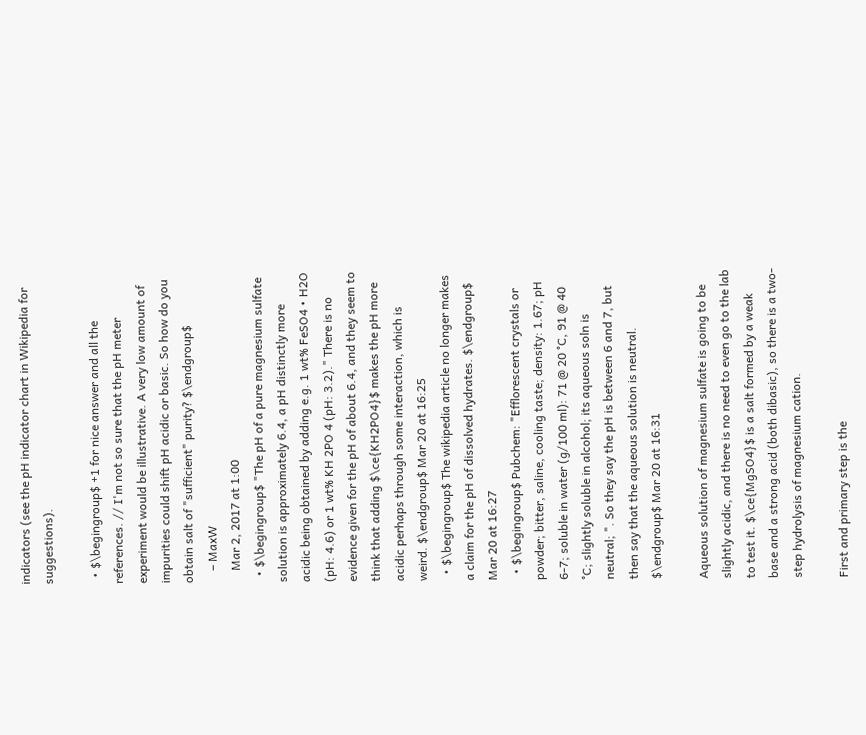indicators (see the pH indicator chart in Wikipedia for suggestions).

  • $\begingroup$ +1 for nice answer and all the references. // I'm not so sure that the pH meter experiment would be illustrative. A very low amount of impurities could shift pH acidic or basic. So how do you obtain salt of "sufficient" purity? $\endgroup$
    – MaxW
    Mar 2, 2017 at 1:00
  • $\begingroup$ "The pH of a pure magnesium sulfate solution is approximately 6.4, a pH distinctly more acidic being obtained by adding e.g. 1 wt% FeSO4 • H2O (pH: 4.6) or 1 wt% KH 2PO 4 (pH: 3.2)." There is no evidence given for the pH of about 6.4, and they seem to think that adding $\ce{KH2PO4}$ makes the pH more acidic perhaps through some interaction, which is weird. $\endgroup$ Mar 20 at 16:25
  • $\begingroup$ The wikipedia article no longer makes a claim for the pH of dissolved hydrates. $\endgroup$ Mar 20 at 16:27
  • $\begingroup$ Pubchem: "Efflorescent crystals or powder; bitter, saline, cooling taste; density: 1.67; pH 6-7; soluble in water (g/100 ml): 71 @ 20 °C, 91 @ 40 °C; slightly soluble in alcohol; its aqueous soln is neutral; ". So they say the pH is between 6 and 7, but then say that the aqueous solution is neutral. $\endgroup$ Mar 20 at 16:31

Aqueous solution of magnesium sulfate is going to be slightly acidic, and there is no need to even go to the lab to test it. $\ce{MgSO4}$ is a salt formed by a weak base and a strong acid (both dibasic), so there is a two-step hydrolysis of magnesium cation.

First and primary step is the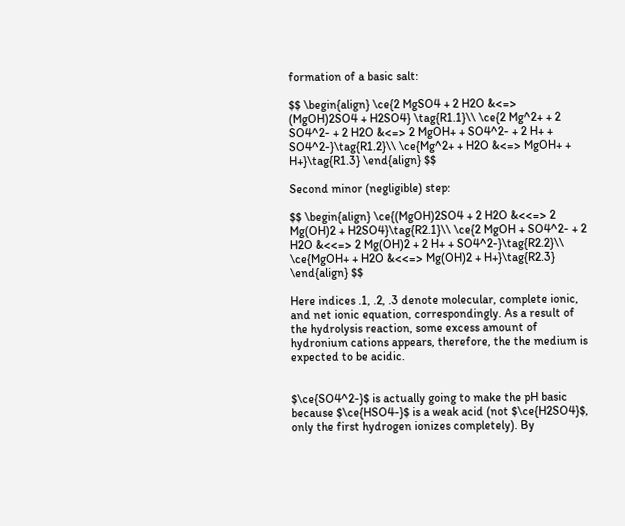formation of a basic salt:

$$ \begin{align} \ce{2 MgSO4 + 2 H2O &<=> (MgOH)2SO4 + H2SO4} \tag{R1.1}\\ \ce{2 Mg^2+ + 2 SO4^2- + 2 H2O &<=> 2 MgOH+ + SO4^2- + 2 H+ + SO4^2-}\tag{R1.2}\\ \ce{Mg^2+ + H2O &<=> MgOH+ + H+}\tag{R1.3} \end{align} $$

Second minor (negligible) step:

$$ \begin{align} \ce{(MgOH)2SO4 + 2 H2O &<<=> 2 Mg(OH)2 + H2SO4}\tag{R2.1}\\ \ce{2 MgOH + SO4^2- + 2 H2O &<<=> 2 Mg(OH)2 + 2 H+ + SO4^2-}\tag{R2.2}\\ \ce{MgOH+ + H2O &<<=> Mg(OH)2 + H+}\tag{R2.3} \end{align} $$

Here indices .1, .2, .3 denote molecular, complete ionic, and net ionic equation, correspondingly. As a result of the hydrolysis reaction, some excess amount of hydronium cations appears, therefore, the the medium is expected to be acidic.


$\ce{SO4^2-}$ is actually going to make the pH basic because $\ce{HSO4-}$ is a weak acid (not $\ce{H2SO4}$, only the first hydrogen ionizes completely). By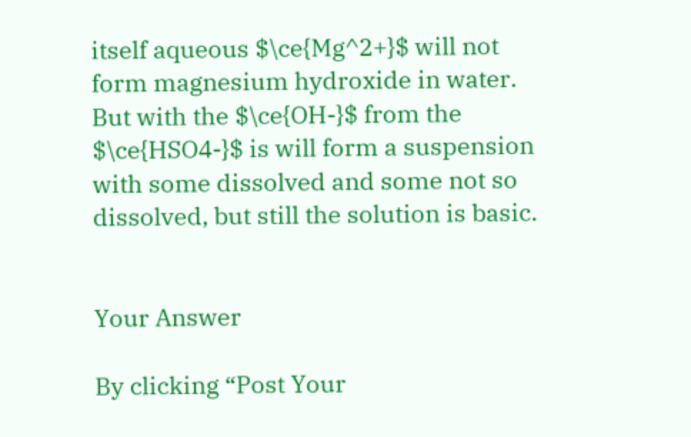itself aqueous $\ce{Mg^2+}$ will not form magnesium hydroxide in water. But with the $\ce{OH-}$ from the $\ce{HSO4-}$ is will form a suspension with some dissolved and some not so dissolved, but still the solution is basic.


Your Answer

By clicking “Post Your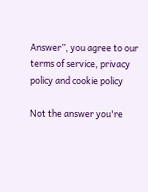Answer”, you agree to our terms of service, privacy policy and cookie policy

Not the answer you're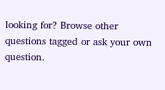looking for? Browse other questions tagged or ask your own question.